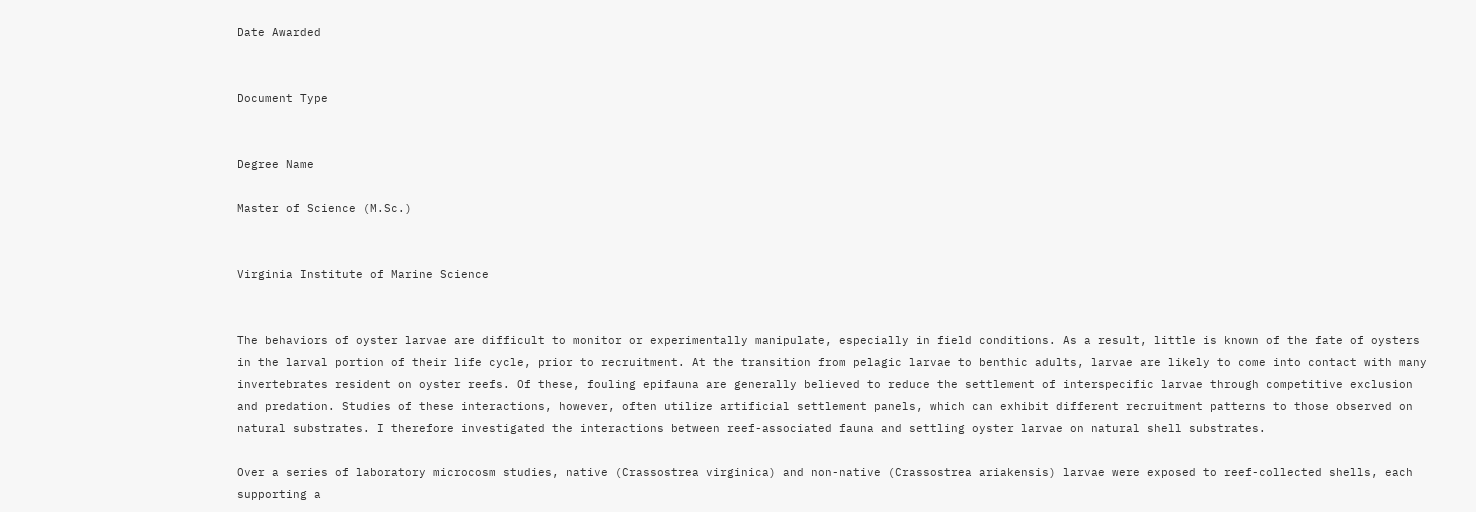Date Awarded


Document Type


Degree Name

Master of Science (M.Sc.)


Virginia Institute of Marine Science


The behaviors of oyster larvae are difficult to monitor or experimentally manipulate, especially in field conditions. As a result, little is known of the fate of oysters in the larval portion of their life cycle, prior to recruitment. At the transition from pelagic larvae to benthic adults, larvae are likely to come into contact with many invertebrates resident on oyster reefs. Of these, fouling epifauna are generally believed to reduce the settlement of interspecific larvae through competitive exclusion and predation. Studies of these interactions, however, often utilize artificial settlement panels, which can exhibit different recruitment patterns to those observed on natural substrates. I therefore investigated the interactions between reef-associated fauna and settling oyster larvae on natural shell substrates.

Over a series of laboratory microcosm studies, native (Crassostrea virginica) and non-native (Crassostrea ariakensis) larvae were exposed to reef-collected shells, each supporting a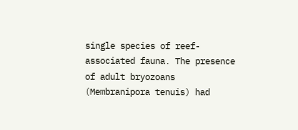single species of reef-associated fauna. The presence of adult bryozoans (Membranipora tenuis) had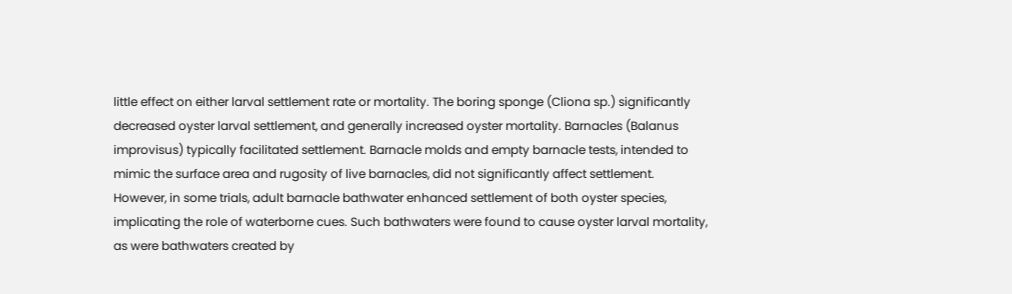little effect on either larval settlement rate or mortality. The boring sponge (Cliona sp.) significantly decreased oyster larval settlement, and generally increased oyster mortality. Barnacles (Balanus improvisus) typically facilitated settlement. Barnacle molds and empty barnacle tests, intended to mimic the surface area and rugosity of live barnacles, did not significantly affect settlement. However, in some trials, adult barnacle bathwater enhanced settlement of both oyster species, implicating the role of waterborne cues. Such bathwaters were found to cause oyster larval mortality, as were bathwaters created by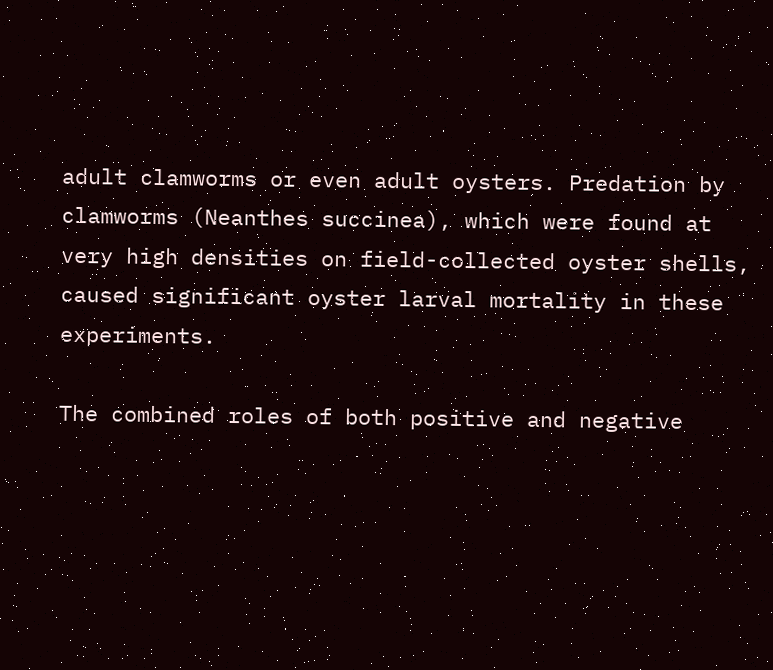adult clamworms or even adult oysters. Predation by clamworms (Neanthes succinea), which were found at very high densities on field-collected oyster shells, caused significant oyster larval mortality in these experiments.

The combined roles of both positive and negative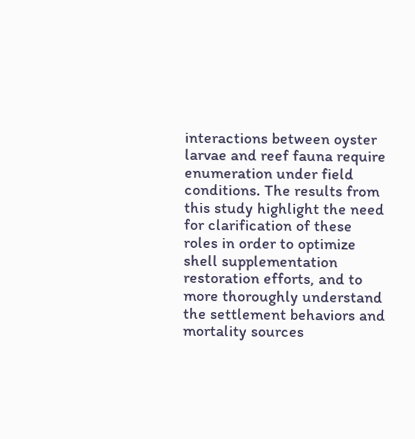interactions between oyster larvae and reef fauna require enumeration under field conditions. The results from this study highlight the need for clarification of these roles in order to optimize shell supplementation restoration efforts, and to more thoroughly understand the settlement behaviors and mortality sources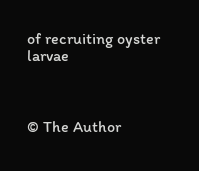of recruiting oyster larvae



© The Author